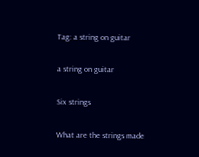Tag: a string on guitar

a string on guitar

Six strings

What are the strings made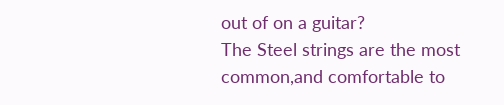out of on a guitar?
The Steel strings are the most common,and comfortable to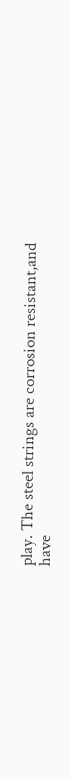play. The steel strings are corrosion resistant,and have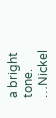a bright tone. …Nickel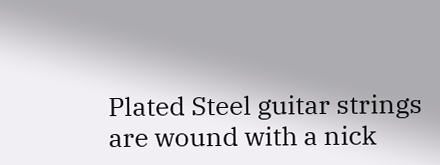Plated Steel guitar strings are wound with a nick